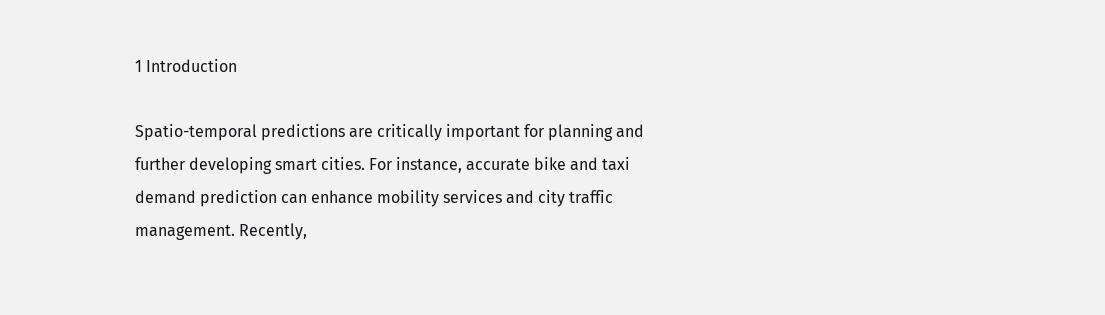1 Introduction

Spatio-temporal predictions are critically important for planning and further developing smart cities. For instance, accurate bike and taxi demand prediction can enhance mobility services and city traffic management. Recently,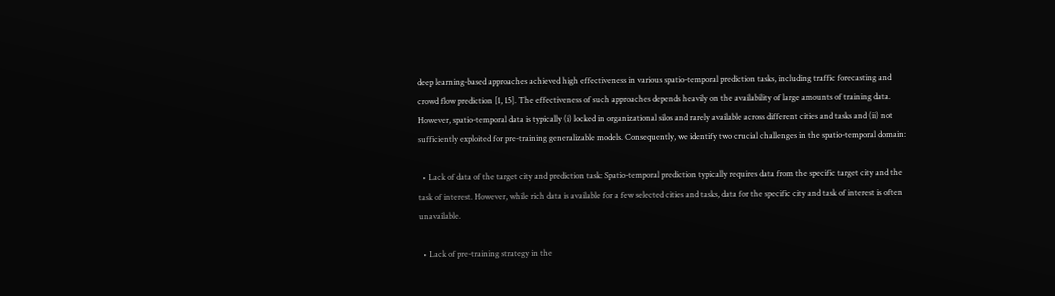deep learning-based approaches achieved high effectiveness in various spatio-temporal prediction tasks, including traffic forecasting and crowd flow prediction [1, 15]. The effectiveness of such approaches depends heavily on the availability of large amounts of training data. However, spatio-temporal data is typically (i) locked in organizational silos and rarely available across different cities and tasks and (ii) not sufficiently exploited for pre-training generalizable models. Consequently, we identify two crucial challenges in the spatio-temporal domain:

  • Lack of data of the target city and prediction task: Spatio-temporal prediction typically requires data from the specific target city and the task of interest. However, while rich data is available for a few selected cities and tasks, data for the specific city and task of interest is often unavailable.

  • Lack of pre-training strategy in the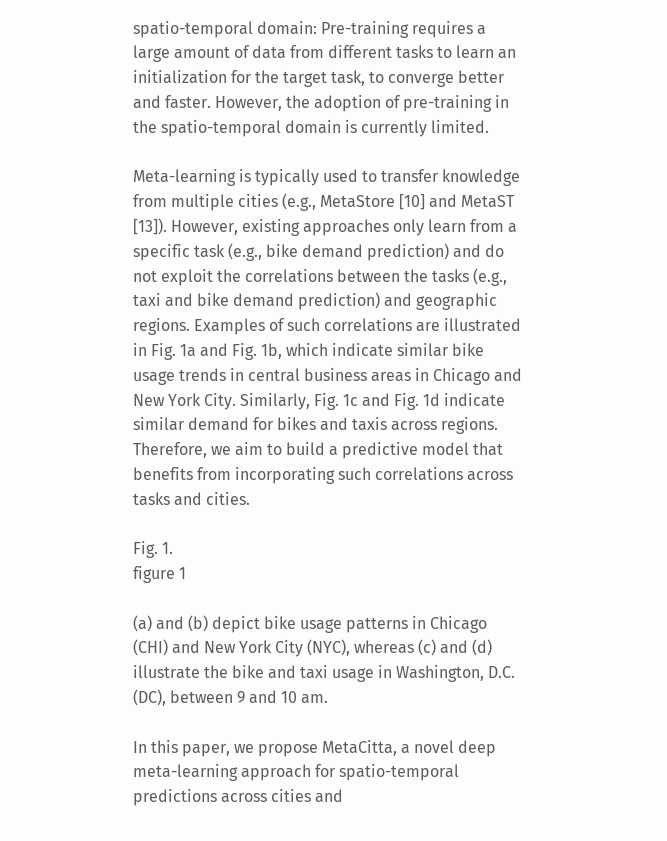spatio-temporal domain: Pre-training requires a large amount of data from different tasks to learn an initialization for the target task, to converge better and faster. However, the adoption of pre-training in the spatio-temporal domain is currently limited.

Meta-learning is typically used to transfer knowledge from multiple cities (e.g., MetaStore [10] and MetaST [13]). However, existing approaches only learn from a specific task (e.g., bike demand prediction) and do not exploit the correlations between the tasks (e.g., taxi and bike demand prediction) and geographic regions. Examples of such correlations are illustrated in Fig. 1a and Fig. 1b, which indicate similar bike usage trends in central business areas in Chicago and New York City. Similarly, Fig. 1c and Fig. 1d indicate similar demand for bikes and taxis across regions. Therefore, we aim to build a predictive model that benefits from incorporating such correlations across tasks and cities.

Fig. 1.
figure 1

(a) and (b) depict bike usage patterns in Chicago (CHI) and New York City (NYC), whereas (c) and (d) illustrate the bike and taxi usage in Washington, D.C. (DC), between 9 and 10 am.

In this paper, we propose MetaCitta, a novel deep meta-learning approach for spatio-temporal predictions across cities and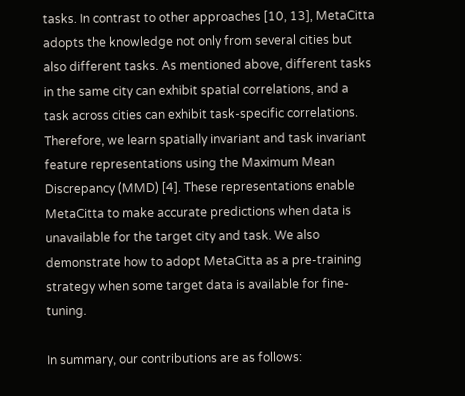tasks. In contrast to other approaches [10, 13], MetaCitta adopts the knowledge not only from several cities but also different tasks. As mentioned above, different tasks in the same city can exhibit spatial correlations, and a task across cities can exhibit task-specific correlations. Therefore, we learn spatially invariant and task invariant feature representations using the Maximum Mean Discrepancy (MMD) [4]. These representations enable MetaCitta to make accurate predictions when data is unavailable for the target city and task. We also demonstrate how to adopt MetaCitta as a pre-training strategy when some target data is available for fine-tuning.

In summary, our contributions are as follows: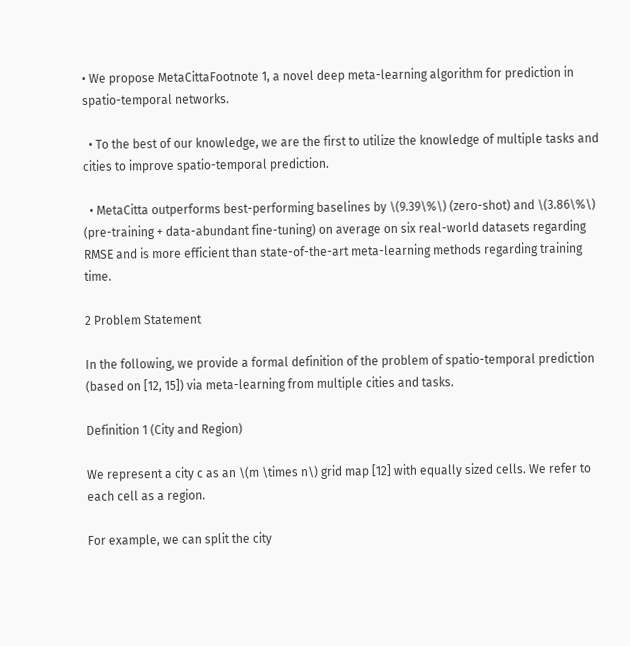• We propose MetaCittaFootnote 1, a novel deep meta-learning algorithm for prediction in spatio-temporal networks.

  • To the best of our knowledge, we are the first to utilize the knowledge of multiple tasks and cities to improve spatio-temporal prediction.

  • MetaCitta outperforms best-performing baselines by \(9.39\%\) (zero-shot) and \(3.86\%\) (pre-training + data-abundant fine-tuning) on average on six real-world datasets regarding RMSE and is more efficient than state-of-the-art meta-learning methods regarding training time.

2 Problem Statement

In the following, we provide a formal definition of the problem of spatio-temporal prediction (based on [12, 15]) via meta-learning from multiple cities and tasks.

Definition 1 (City and Region)

We represent a city c as an \(m \times n\) grid map [12] with equally sized cells. We refer to each cell as a region.

For example, we can split the city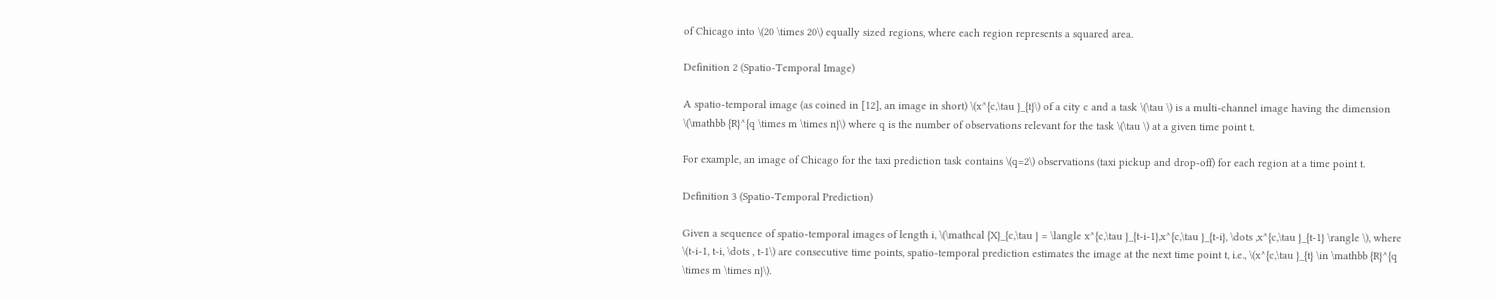of Chicago into \(20 \times 20\) equally sized regions, where each region represents a squared area.

Definition 2 (Spatio-Temporal Image)

A spatio-temporal image (as coined in [12], an image in short) \(x^{c,\tau }_{t}\) of a city c and a task \(\tau \) is a multi-channel image having the dimension \(\mathbb {R}^{q \times m \times n}\) where q is the number of observations relevant for the task \(\tau \) at a given time point t.

For example, an image of Chicago for the taxi prediction task contains \(q=2\) observations (taxi pickup and drop-off) for each region at a time point t.

Definition 3 (Spatio-Temporal Prediction)

Given a sequence of spatio-temporal images of length i, \(\mathcal {X}_{c,\tau } = \langle x^{c,\tau }_{t-i-1},x^{c,\tau }_{t-i}, \dots ,x^{c,\tau }_{t-1} \rangle \), where \(t-i-1, t-i, \dots , t-1\) are consecutive time points, spatio-temporal prediction estimates the image at the next time point t, i.e., \(x^{c,\tau }_{t} \in \mathbb {R}^{q \times m \times n}\).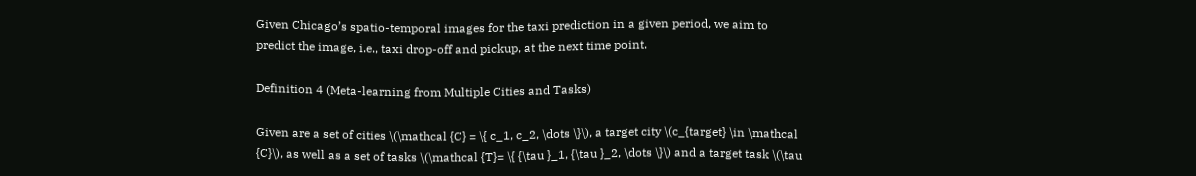Given Chicago’s spatio-temporal images for the taxi prediction in a given period, we aim to predict the image, i.e., taxi drop-off and pickup, at the next time point.

Definition 4 (Meta-learning from Multiple Cities and Tasks)

Given are a set of cities \(\mathcal {C} = \{ c_1, c_2, \dots \}\), a target city \(c_{target} \in \mathcal {C}\), as well as a set of tasks \(\mathcal {T}= \{ {\tau }_1, {\tau }_2, \dots \}\) and a target task \(\tau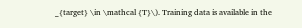_{target} \in \mathcal {T}\). Training data is available in the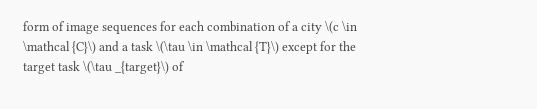form of image sequences for each combination of a city \(c \in \mathcal {C}\) and a task \(\tau \in \mathcal {T}\) except for the target task \(\tau _{target}\) of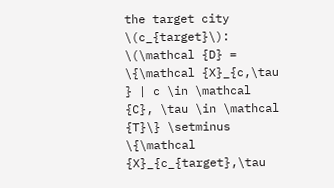the target city \(c_{target}\): \(\mathcal {D} = \{\mathcal {X}_{c,\tau } | c \in \mathcal {C}, \tau \in \mathcal {T}\} \setminus \{\mathcal {X}_{c_{target},\tau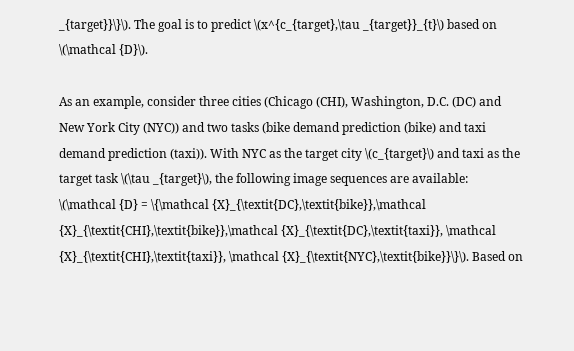_{target}}\}\). The goal is to predict \(x^{c_{target},\tau _{target}}_{t}\) based on \(\mathcal {D}\).

As an example, consider three cities (Chicago (CHI), Washington, D.C. (DC) and New York City (NYC)) and two tasks (bike demand prediction (bike) and taxi demand prediction (taxi)). With NYC as the target city \(c_{target}\) and taxi as the target task \(\tau _{target}\), the following image sequences are available: \(\mathcal {D} = \{\mathcal {X}_{\textit{DC},\textit{bike}},\mathcal {X}_{\textit{CHI},\textit{bike}},\mathcal {X}_{\textit{DC},\textit{taxi}}, \mathcal {X}_{\textit{CHI},\textit{taxi}}, \mathcal {X}_{\textit{NYC},\textit{bike}}\}\). Based on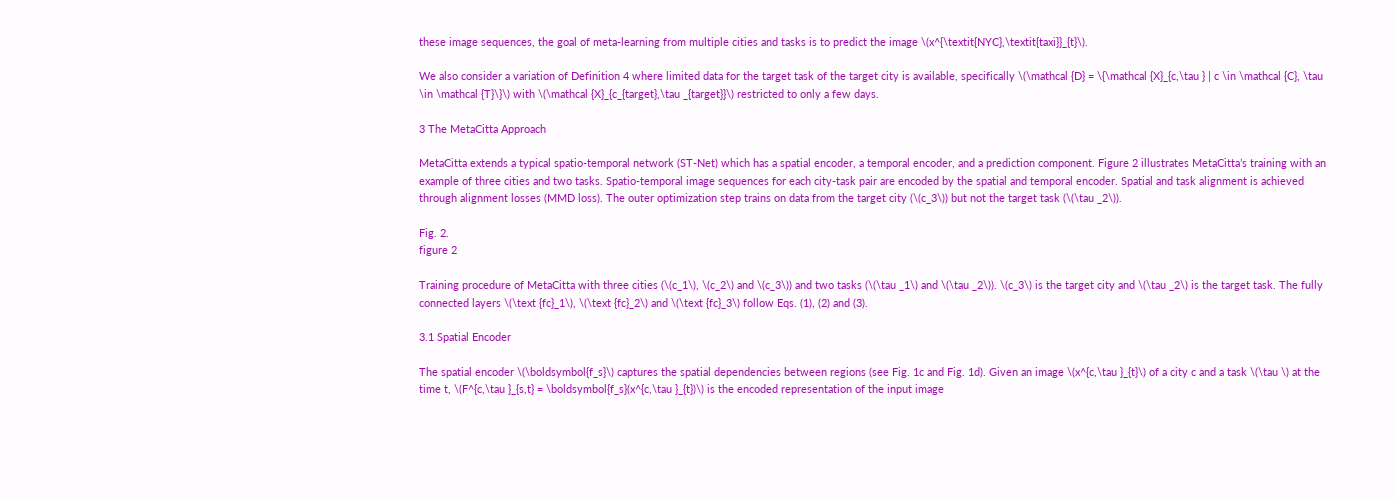these image sequences, the goal of meta-learning from multiple cities and tasks is to predict the image \(x^{\textit{NYC},\textit{taxi}}_{t}\).

We also consider a variation of Definition 4 where limited data for the target task of the target city is available, specifically \(\mathcal {D} = \{\mathcal {X}_{c,\tau } | c \in \mathcal {C}, \tau \in \mathcal {T}\}\) with \(\mathcal {X}_{c_{target},\tau _{target}}\) restricted to only a few days.

3 The MetaCitta Approach

MetaCitta extends a typical spatio-temporal network (ST-Net) which has a spatial encoder, a temporal encoder, and a prediction component. Figure 2 illustrates MetaCitta’s training with an example of three cities and two tasks. Spatio-temporal image sequences for each city-task pair are encoded by the spatial and temporal encoder. Spatial and task alignment is achieved through alignment losses (MMD loss). The outer optimization step trains on data from the target city (\(c_3\)) but not the target task (\(\tau _2\)).

Fig. 2.
figure 2

Training procedure of MetaCitta with three cities (\(c_1\), \(c_2\) and \(c_3\)) and two tasks (\(\tau _1\) and \(\tau _2\)). \(c_3\) is the target city and \(\tau _2\) is the target task. The fully connected layers \(\text {fc}_1\), \(\text {fc}_2\) and \(\text {fc}_3\) follow Eqs. (1), (2) and (3).

3.1 Spatial Encoder

The spatial encoder \(\boldsymbol{f_s}\) captures the spatial dependencies between regions (see Fig. 1c and Fig. 1d). Given an image \(x^{c,\tau }_{t}\) of a city c and a task \(\tau \) at the time t, \(F^{c,\tau }_{s,t} = \boldsymbol{f_s}(x^{c,\tau }_{t})\) is the encoded representation of the input image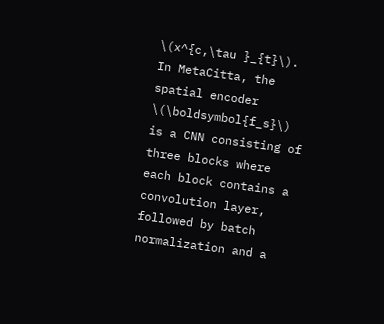\(x^{c,\tau }_{t}\). In MetaCitta, the spatial encoder \(\boldsymbol{f_s}\) is a CNN consisting of three blocks where each block contains a convolution layer, followed by batch normalization and a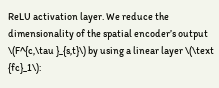ReLU activation layer. We reduce the dimensionality of the spatial encoder’s output \(F^{c,\tau }_{s,t}\) by using a linear layer \(\text {fc}_1\):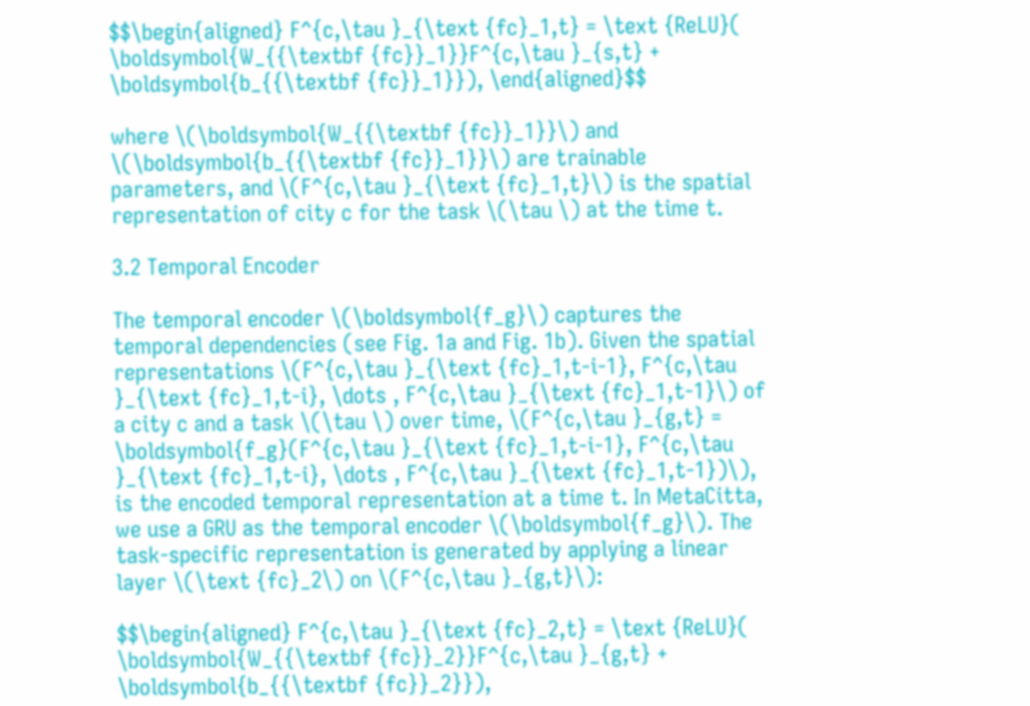$$\begin{aligned} F^{c,\tau }_{\text {fc}_1,t} = \text {ReLU}( \boldsymbol{W_{{\textbf {fc}}_1}}F^{c,\tau }_{s,t} + \boldsymbol{b_{{\textbf {fc}}_1}}), \end{aligned}$$

where \(\boldsymbol{W_{{\textbf {fc}}_1}}\) and \(\boldsymbol{b_{{\textbf {fc}}_1}}\) are trainable parameters, and \(F^{c,\tau }_{\text {fc}_1,t}\) is the spatial representation of city c for the task \(\tau \) at the time t.

3.2 Temporal Encoder

The temporal encoder \(\boldsymbol{f_g}\) captures the temporal dependencies (see Fig. 1a and Fig. 1b). Given the spatial representations \(F^{c,\tau }_{\text {fc}_1,t-i-1}, F^{c,\tau }_{\text {fc}_1,t-i}, \dots , F^{c,\tau }_{\text {fc}_1,t-1}\) of a city c and a task \(\tau \) over time, \(F^{c,\tau }_{g,t} = \boldsymbol{f_g}(F^{c,\tau }_{\text {fc}_1,t-i-1}, F^{c,\tau }_{\text {fc}_1,t-i}, \dots , F^{c,\tau }_{\text {fc}_1,t-1})\), is the encoded temporal representation at a time t. In MetaCitta, we use a GRU as the temporal encoder \(\boldsymbol{f_g}\). The task-specific representation is generated by applying a linear layer \(\text {fc}_2\) on \(F^{c,\tau }_{g,t}\):

$$\begin{aligned} F^{c,\tau }_{\text {fc}_2,t} = \text {ReLU}( \boldsymbol{W_{{\textbf {fc}}_2}}F^{c,\tau }_{g,t} + \boldsymbol{b_{{\textbf {fc}}_2}}),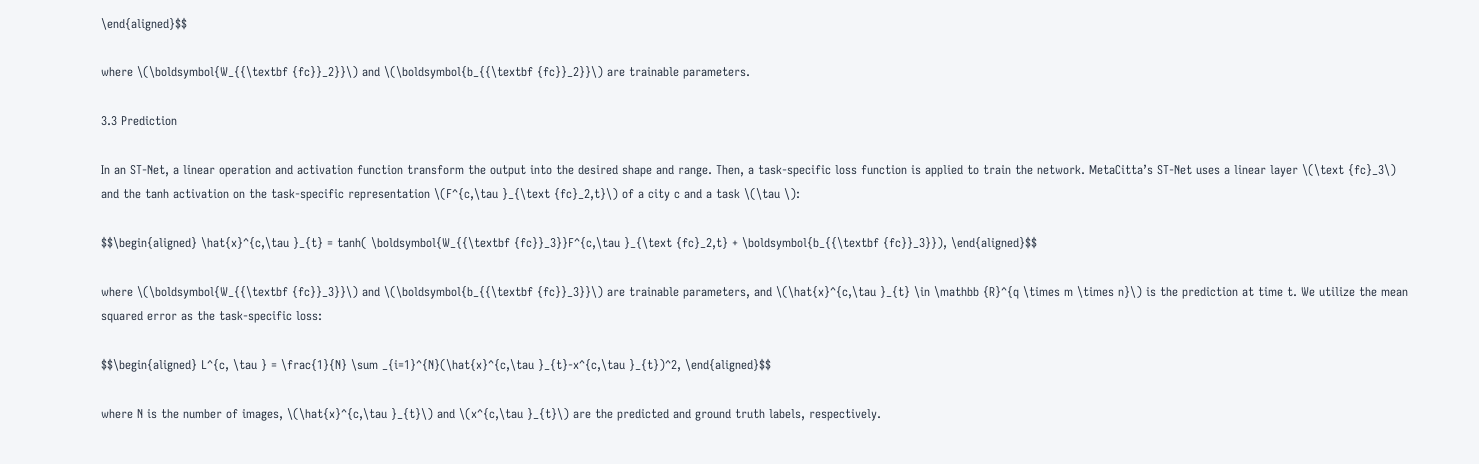\end{aligned}$$

where \(\boldsymbol{W_{{\textbf {fc}}_2}}\) and \(\boldsymbol{b_{{\textbf {fc}}_2}}\) are trainable parameters.

3.3 Prediction

In an ST-Net, a linear operation and activation function transform the output into the desired shape and range. Then, a task-specific loss function is applied to train the network. MetaCitta’s ST-Net uses a linear layer \(\text {fc}_3\) and the tanh activation on the task-specific representation \(F^{c,\tau }_{\text {fc}_2,t}\) of a city c and a task \(\tau \):

$$\begin{aligned} \hat{x}^{c,\tau }_{t} = tanh( \boldsymbol{W_{{\textbf {fc}}_3}}F^{c,\tau }_{\text {fc}_2,t} + \boldsymbol{b_{{\textbf {fc}}_3}}), \end{aligned}$$

where \(\boldsymbol{W_{{\textbf {fc}}_3}}\) and \(\boldsymbol{b_{{\textbf {fc}}_3}}\) are trainable parameters, and \(\hat{x}^{c,\tau }_{t} \in \mathbb {R}^{q \times m \times n}\) is the prediction at time t. We utilize the mean squared error as the task-specific loss:

$$\begin{aligned} L^{c, \tau } = \frac{1}{N} \sum _{i=1}^{N}(\hat{x}^{c,\tau }_{t}-x^{c,\tau }_{t})^2, \end{aligned}$$

where N is the number of images, \(\hat{x}^{c,\tau }_{t}\) and \(x^{c,\tau }_{t}\) are the predicted and ground truth labels, respectively.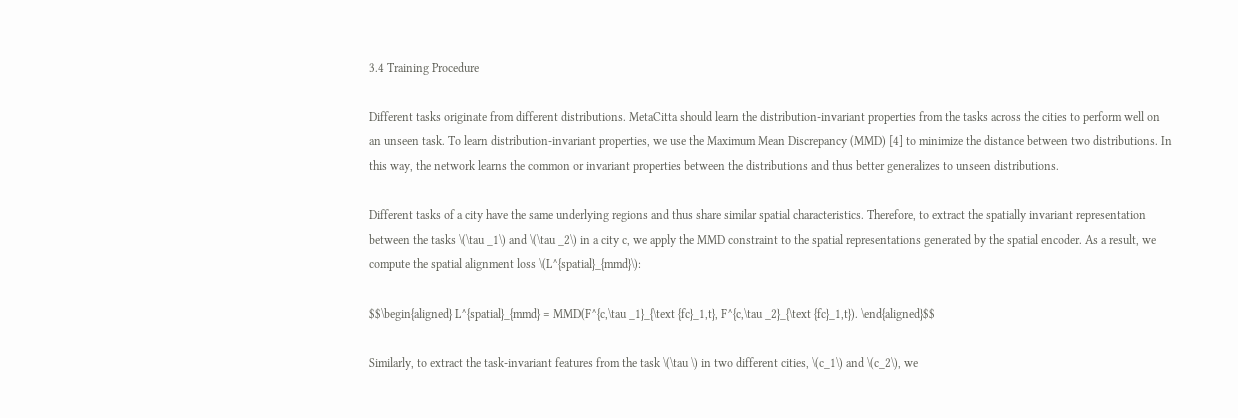3.4 Training Procedure

Different tasks originate from different distributions. MetaCitta should learn the distribution-invariant properties from the tasks across the cities to perform well on an unseen task. To learn distribution-invariant properties, we use the Maximum Mean Discrepancy (MMD) [4] to minimize the distance between two distributions. In this way, the network learns the common or invariant properties between the distributions and thus better generalizes to unseen distributions.

Different tasks of a city have the same underlying regions and thus share similar spatial characteristics. Therefore, to extract the spatially invariant representation between the tasks \(\tau _1\) and \(\tau _2\) in a city c, we apply the MMD constraint to the spatial representations generated by the spatial encoder. As a result, we compute the spatial alignment loss \(L^{spatial}_{mmd}\):

$$\begin{aligned} L^{spatial}_{mmd} = MMD(F^{c,\tau _1}_{\text {fc}_1,t}, F^{c,\tau _2}_{\text {fc}_1,t}). \end{aligned}$$

Similarly, to extract the task-invariant features from the task \(\tau \) in two different cities, \(c_1\) and \(c_2\), we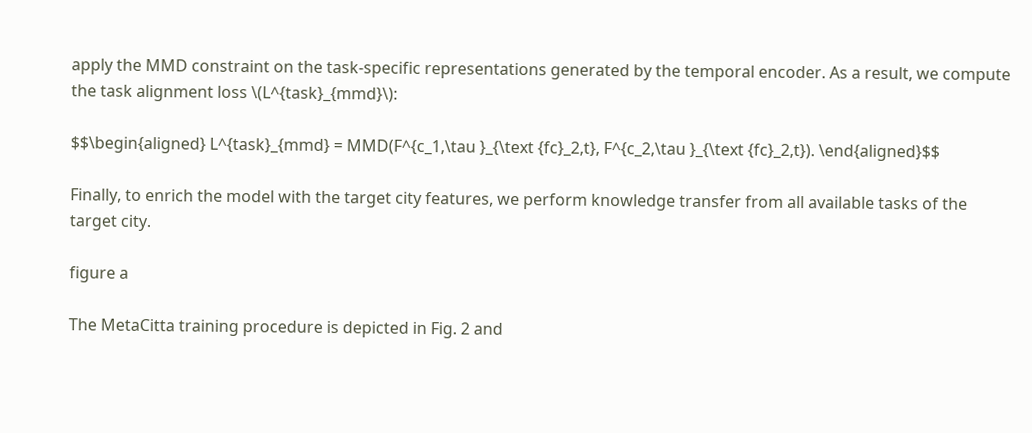apply the MMD constraint on the task-specific representations generated by the temporal encoder. As a result, we compute the task alignment loss \(L^{task}_{mmd}\):

$$\begin{aligned} L^{task}_{mmd} = MMD(F^{c_1,\tau }_{\text {fc}_2,t}, F^{c_2,\tau }_{\text {fc}_2,t}). \end{aligned}$$

Finally, to enrich the model with the target city features, we perform knowledge transfer from all available tasks of the target city.

figure a

The MetaCitta training procedure is depicted in Fig. 2 and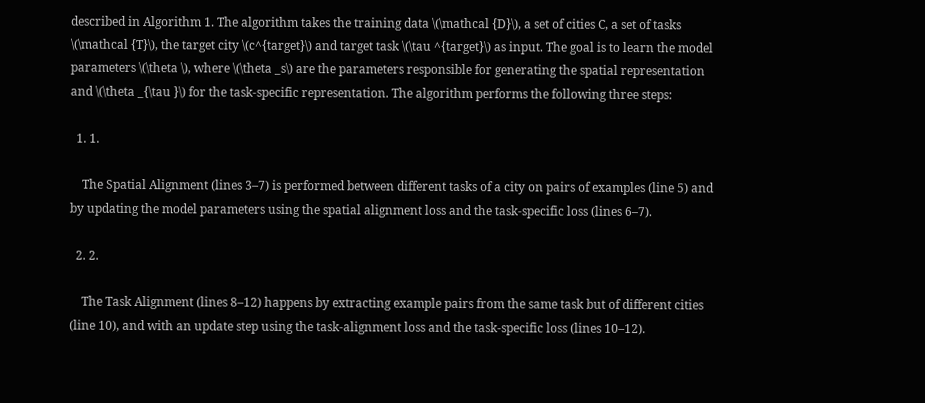described in Algorithm 1. The algorithm takes the training data \(\mathcal {D}\), a set of cities C, a set of tasks \(\mathcal {T}\), the target city \(c^{target}\) and target task \(\tau ^{target}\) as input. The goal is to learn the model parameters \(\theta \), where \(\theta _s\) are the parameters responsible for generating the spatial representation and \(\theta _{\tau }\) for the task-specific representation. The algorithm performs the following three steps:

  1. 1.

    The Spatial Alignment (lines 3–7) is performed between different tasks of a city on pairs of examples (line 5) and by updating the model parameters using the spatial alignment loss and the task-specific loss (lines 6–7).

  2. 2.

    The Task Alignment (lines 8–12) happens by extracting example pairs from the same task but of different cities (line 10), and with an update step using the task-alignment loss and the task-specific loss (lines 10–12).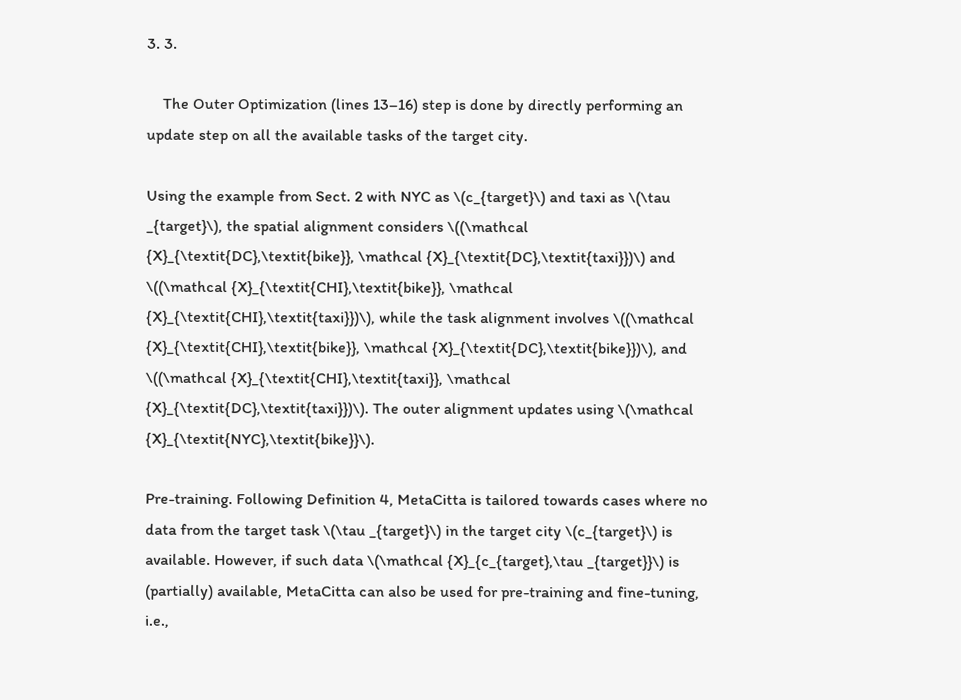3. 3.

    The Outer Optimization (lines 13–16) step is done by directly performing an update step on all the available tasks of the target city.

Using the example from Sect. 2 with NYC as \(c_{target}\) and taxi as \(\tau _{target}\), the spatial alignment considers \((\mathcal {X}_{\textit{DC},\textit{bike}}, \mathcal {X}_{\textit{DC},\textit{taxi}})\) and \((\mathcal {X}_{\textit{CHI},\textit{bike}}, \mathcal {X}_{\textit{CHI},\textit{taxi}})\), while the task alignment involves \((\mathcal {X}_{\textit{CHI},\textit{bike}}, \mathcal {X}_{\textit{DC},\textit{bike}})\), and \((\mathcal {X}_{\textit{CHI},\textit{taxi}}, \mathcal {X}_{\textit{DC},\textit{taxi}})\). The outer alignment updates using \(\mathcal {X}_{\textit{NYC},\textit{bike}}\).

Pre-training. Following Definition 4, MetaCitta is tailored towards cases where no data from the target task \(\tau _{target}\) in the target city \(c_{target}\) is available. However, if such data \(\mathcal {X}_{c_{target},\tau _{target}}\) is (partially) available, MetaCitta can also be used for pre-training and fine-tuning, i.e.,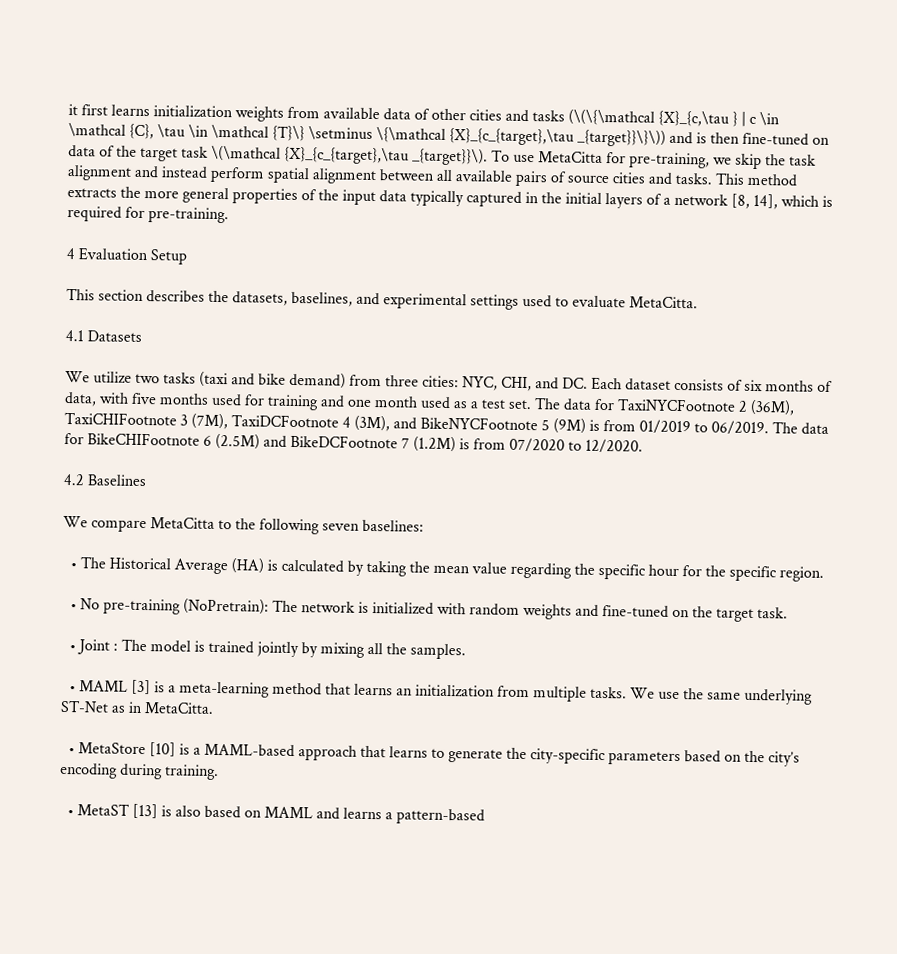it first learns initialization weights from available data of other cities and tasks (\(\{\mathcal {X}_{c,\tau } | c \in \mathcal {C}, \tau \in \mathcal {T}\} \setminus \{\mathcal {X}_{c_{target},\tau _{target}}\}\)) and is then fine-tuned on data of the target task \(\mathcal {X}_{c_{target},\tau _{target}}\). To use MetaCitta for pre-training, we skip the task alignment and instead perform spatial alignment between all available pairs of source cities and tasks. This method extracts the more general properties of the input data typically captured in the initial layers of a network [8, 14], which is required for pre-training.

4 Evaluation Setup

This section describes the datasets, baselines, and experimental settings used to evaluate MetaCitta.

4.1 Datasets

We utilize two tasks (taxi and bike demand) from three cities: NYC, CHI, and DC. Each dataset consists of six months of data, with five months used for training and one month used as a test set. The data for TaxiNYCFootnote 2 (36M), TaxiCHIFootnote 3 (7M), TaxiDCFootnote 4 (3M), and BikeNYCFootnote 5 (9M) is from 01/2019 to 06/2019. The data for BikeCHIFootnote 6 (2.5M) and BikeDCFootnote 7 (1.2M) is from 07/2020 to 12/2020.

4.2 Baselines

We compare MetaCitta to the following seven baselines:

  • The Historical Average (HA) is calculated by taking the mean value regarding the specific hour for the specific region.

  • No pre-training (NoPretrain): The network is initialized with random weights and fine-tuned on the target task.

  • Joint : The model is trained jointly by mixing all the samples.

  • MAML [3] is a meta-learning method that learns an initialization from multiple tasks. We use the same underlying ST-Net as in MetaCitta.

  • MetaStore [10] is a MAML-based approach that learns to generate the city-specific parameters based on the city’s encoding during training.

  • MetaST [13] is also based on MAML and learns a pattern-based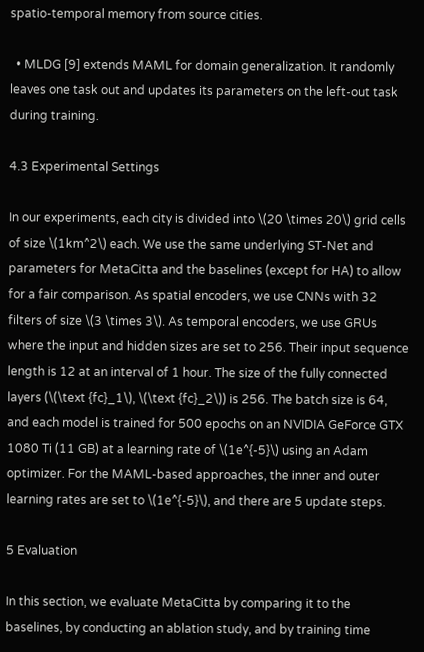spatio-temporal memory from source cities.

  • MLDG [9] extends MAML for domain generalization. It randomly leaves one task out and updates its parameters on the left-out task during training.

4.3 Experimental Settings

In our experiments, each city is divided into \(20 \times 20\) grid cells of size \(1km^2\) each. We use the same underlying ST-Net and parameters for MetaCitta and the baselines (except for HA) to allow for a fair comparison. As spatial encoders, we use CNNs with 32 filters of size \(3 \times 3\). As temporal encoders, we use GRUs where the input and hidden sizes are set to 256. Their input sequence length is 12 at an interval of 1 hour. The size of the fully connected layers (\(\text {fc}_1\), \(\text {fc}_2\)) is 256. The batch size is 64, and each model is trained for 500 epochs on an NVIDIA GeForce GTX 1080 Ti (11 GB) at a learning rate of \(1e^{-5}\) using an Adam optimizer. For the MAML-based approaches, the inner and outer learning rates are set to \(1e^{-5}\), and there are 5 update steps.

5 Evaluation

In this section, we evaluate MetaCitta by comparing it to the baselines, by conducting an ablation study, and by training time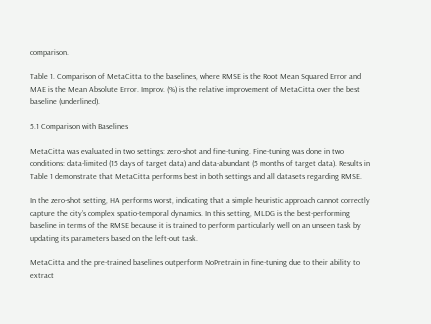comparison.

Table 1. Comparison of MetaCitta to the baselines, where RMSE is the Root Mean Squared Error and MAE is the Mean Absolute Error. Improv. (%) is the relative improvement of MetaCitta over the best baseline (underlined).

5.1 Comparison with Baselines

MetaCitta was evaluated in two settings: zero-shot and fine-tuning. Fine-tuning was done in two conditions: data-limited (15 days of target data) and data-abundant (5 months of target data). Results in Table 1 demonstrate that MetaCitta performs best in both settings and all datasets regarding RMSE.

In the zero-shot setting, HA performs worst, indicating that a simple heuristic approach cannot correctly capture the city’s complex spatio-temporal dynamics. In this setting, MLDG is the best-performing baseline in terms of the RMSE because it is trained to perform particularly well on an unseen task by updating its parameters based on the left-out task.

MetaCitta and the pre-trained baselines outperform NoPretrain in fine-tuning due to their ability to extract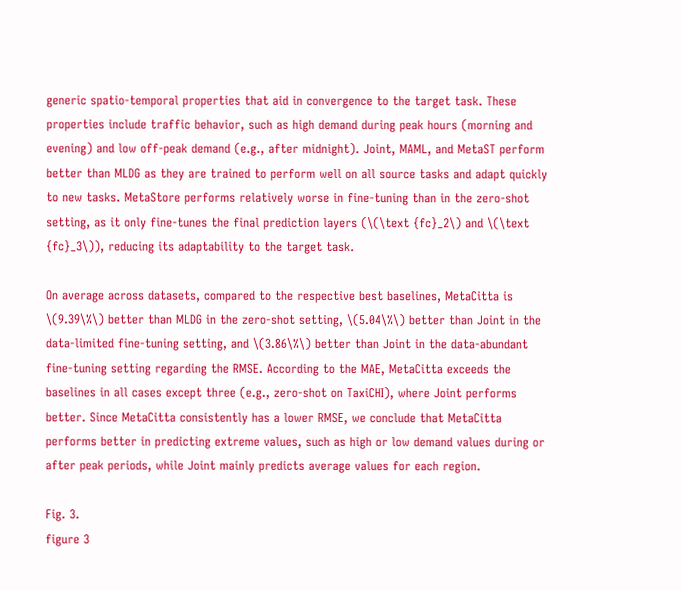generic spatio-temporal properties that aid in convergence to the target task. These properties include traffic behavior, such as high demand during peak hours (morning and evening) and low off-peak demand (e.g., after midnight). Joint, MAML, and MetaST perform better than MLDG as they are trained to perform well on all source tasks and adapt quickly to new tasks. MetaStore performs relatively worse in fine-tuning than in the zero-shot setting, as it only fine-tunes the final prediction layers (\(\text {fc}_2\) and \(\text {fc}_3\)), reducing its adaptability to the target task.

On average across datasets, compared to the respective best baselines, MetaCitta is \(9.39\%\) better than MLDG in the zero-shot setting, \(5.04\%\) better than Joint in the data-limited fine-tuning setting, and \(3.86\%\) better than Joint in the data-abundant fine-tuning setting regarding the RMSE. According to the MAE, MetaCitta exceeds the baselines in all cases except three (e.g., zero-shot on TaxiCHI), where Joint performs better. Since MetaCitta consistently has a lower RMSE, we conclude that MetaCitta performs better in predicting extreme values, such as high or low demand values during or after peak periods, while Joint mainly predicts average values for each region.

Fig. 3.
figure 3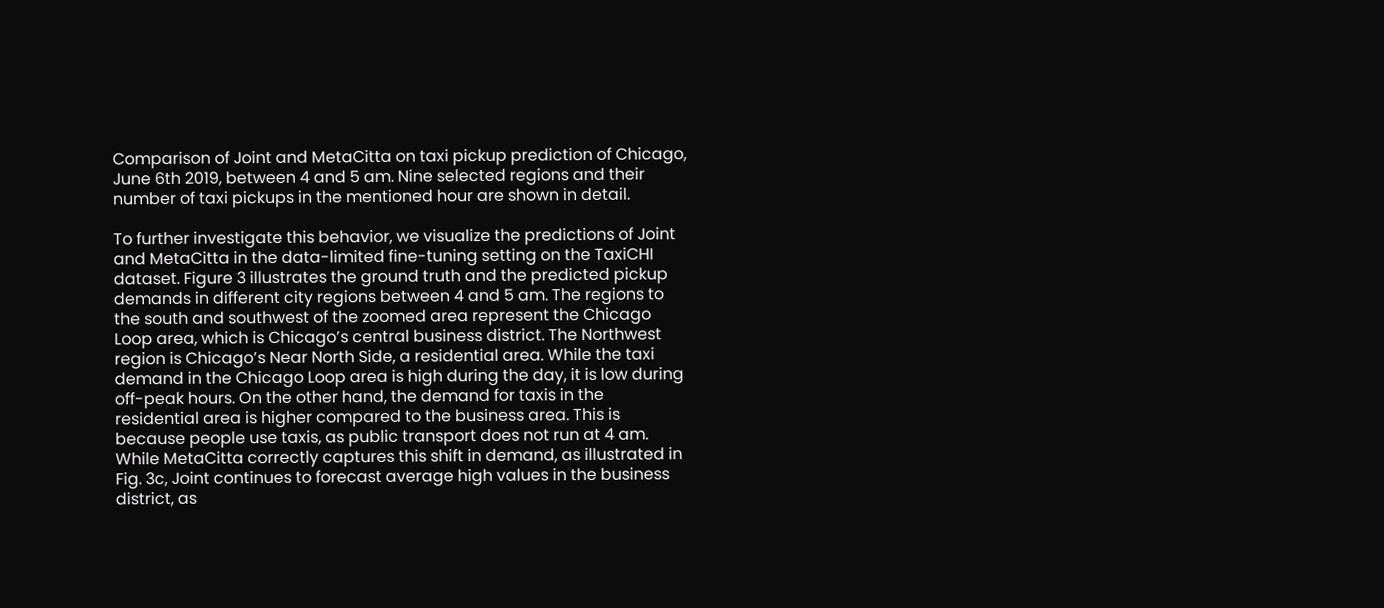Comparison of Joint and MetaCitta on taxi pickup prediction of Chicago, June 6th 2019, between 4 and 5 am. Nine selected regions and their number of taxi pickups in the mentioned hour are shown in detail.

To further investigate this behavior, we visualize the predictions of Joint and MetaCitta in the data-limited fine-tuning setting on the TaxiCHI dataset. Figure 3 illustrates the ground truth and the predicted pickup demands in different city regions between 4 and 5 am. The regions to the south and southwest of the zoomed area represent the Chicago Loop area, which is Chicago’s central business district. The Northwest region is Chicago’s Near North Side, a residential area. While the taxi demand in the Chicago Loop area is high during the day, it is low during off-peak hours. On the other hand, the demand for taxis in the residential area is higher compared to the business area. This is because people use taxis, as public transport does not run at 4 am. While MetaCitta correctly captures this shift in demand, as illustrated in Fig. 3c, Joint continues to forecast average high values in the business district, as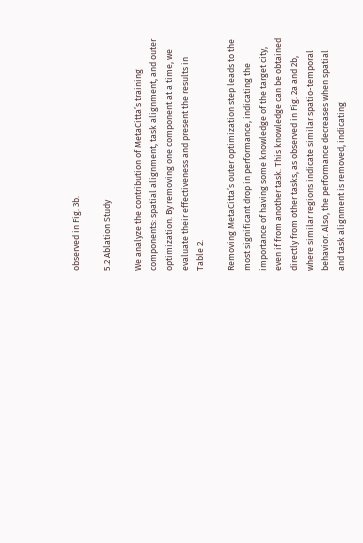observed in Fig. 3b.

5.2 Ablation Study

We analyze the contribution of MetaCitta’s training components: spatial alignment, task alignment, and outer optimization. By removing one component at a time, we evaluate their effectiveness and present the results in Table 2.

Removing MetaCitta’s outer optimization step leads to the most significant drop in performance, indicating the importance of having some knowledge of the target city, even if from another task. This knowledge can be obtained directly from other tasks, as observed in Fig. 2a and 2b, where similar regions indicate similar spatio-temporal behavior. Also, the performance decreases when spatial and task alignment is removed, indicating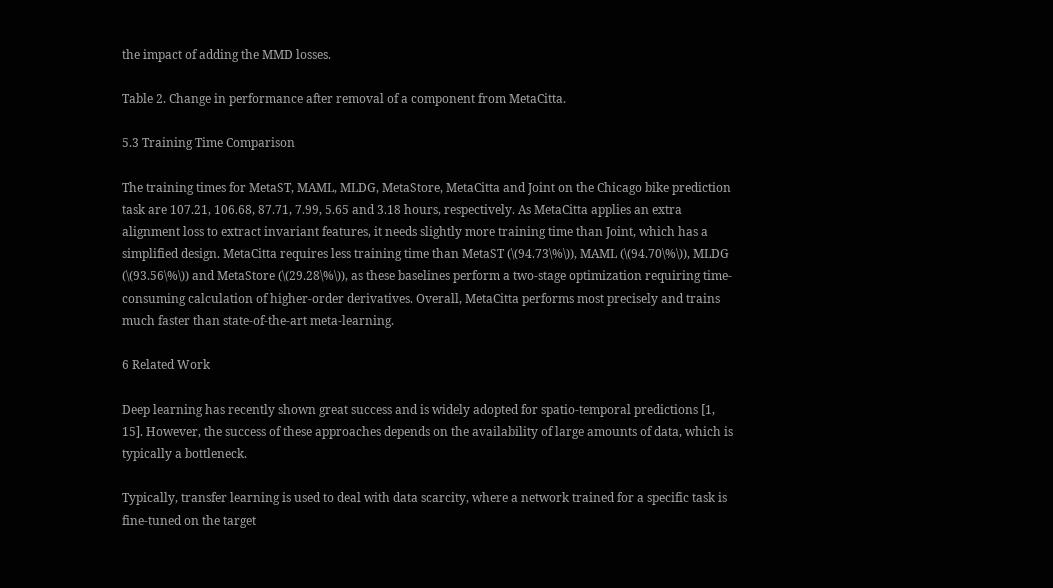the impact of adding the MMD losses.

Table 2. Change in performance after removal of a component from MetaCitta.

5.3 Training Time Comparison

The training times for MetaST, MAML, MLDG, MetaStore, MetaCitta and Joint on the Chicago bike prediction task are 107.21, 106.68, 87.71, 7.99, 5.65 and 3.18 hours, respectively. As MetaCitta applies an extra alignment loss to extract invariant features, it needs slightly more training time than Joint, which has a simplified design. MetaCitta requires less training time than MetaST (\(94.73\%\)), MAML (\(94.70\%\)), MLDG (\(93.56\%\)) and MetaStore (\(29.28\%\)), as these baselines perform a two-stage optimization requiring time-consuming calculation of higher-order derivatives. Overall, MetaCitta performs most precisely and trains much faster than state-of-the-art meta-learning.

6 Related Work

Deep learning has recently shown great success and is widely adopted for spatio-temporal predictions [1, 15]. However, the success of these approaches depends on the availability of large amounts of data, which is typically a bottleneck.

Typically, transfer learning is used to deal with data scarcity, where a network trained for a specific task is fine-tuned on the target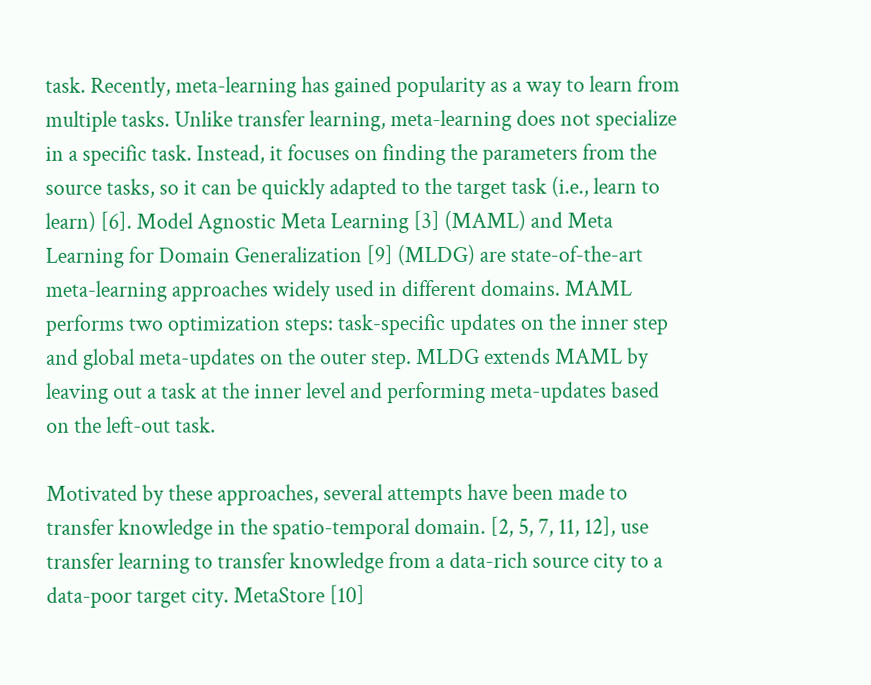task. Recently, meta-learning has gained popularity as a way to learn from multiple tasks. Unlike transfer learning, meta-learning does not specialize in a specific task. Instead, it focuses on finding the parameters from the source tasks, so it can be quickly adapted to the target task (i.e., learn to learn) [6]. Model Agnostic Meta Learning [3] (MAML) and Meta Learning for Domain Generalization [9] (MLDG) are state-of-the-art meta-learning approaches widely used in different domains. MAML performs two optimization steps: task-specific updates on the inner step and global meta-updates on the outer step. MLDG extends MAML by leaving out a task at the inner level and performing meta-updates based on the left-out task.

Motivated by these approaches, several attempts have been made to transfer knowledge in the spatio-temporal domain. [2, 5, 7, 11, 12], use transfer learning to transfer knowledge from a data-rich source city to a data-poor target city. MetaStore [10]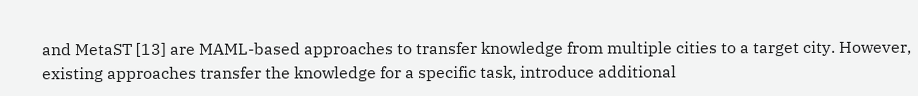and MetaST [13] are MAML-based approaches to transfer knowledge from multiple cities to a target city. However, existing approaches transfer the knowledge for a specific task, introduce additional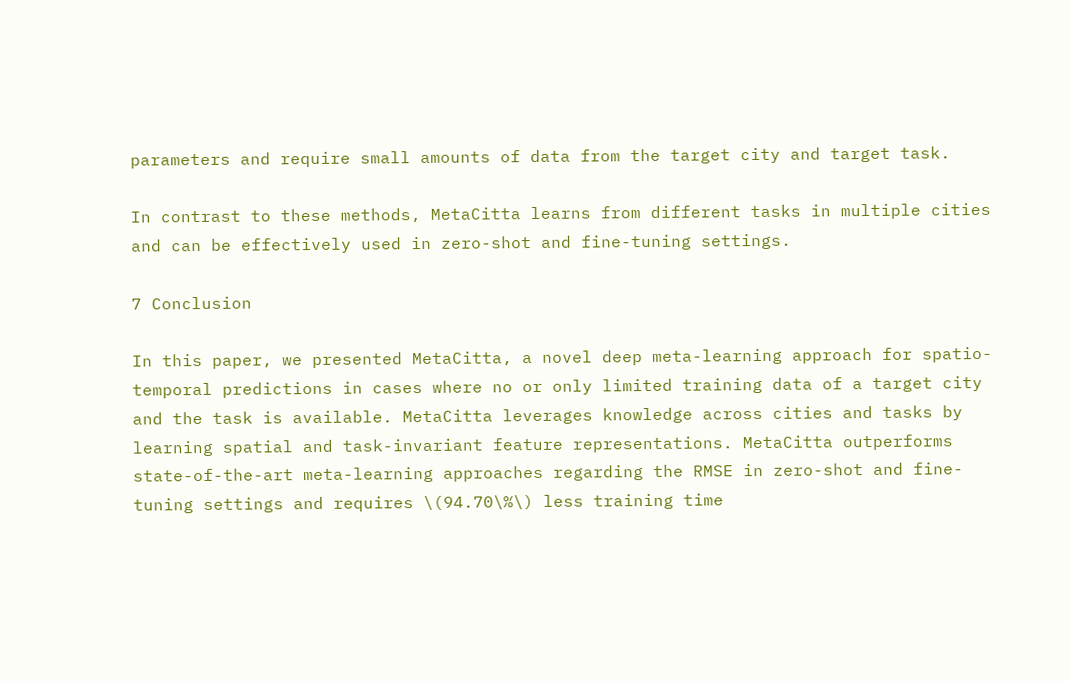parameters and require small amounts of data from the target city and target task.

In contrast to these methods, MetaCitta learns from different tasks in multiple cities and can be effectively used in zero-shot and fine-tuning settings.

7 Conclusion

In this paper, we presented MetaCitta, a novel deep meta-learning approach for spatio-temporal predictions in cases where no or only limited training data of a target city and the task is available. MetaCitta leverages knowledge across cities and tasks by learning spatial and task-invariant feature representations. MetaCitta outperforms state-of-the-art meta-learning approaches regarding the RMSE in zero-shot and fine-tuning settings and requires \(94.70\%\) less training time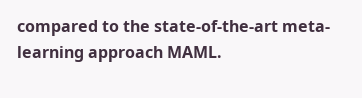compared to the state-of-the-art meta-learning approach MAML.